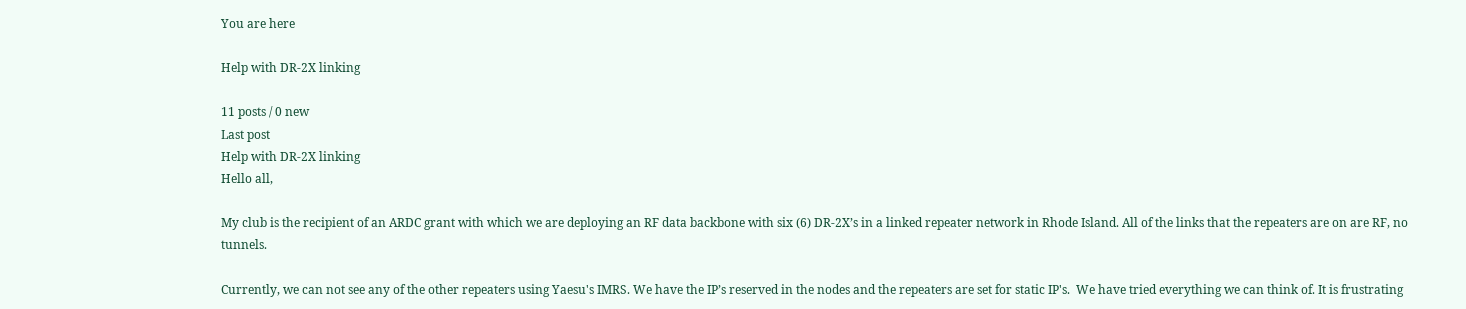You are here

Help with DR-2X linking

11 posts / 0 new
Last post
Help with DR-2X linking
Hello all,

My club is the recipient of an ARDC grant with which we are deploying an RF data backbone with six (6) DR-2X’s in a linked repeater network in Rhode Island. All of the links that the repeaters are on are RF, no tunnels.

Currently, we can not see any of the other repeaters using Yaesu's IMRS. We have the IP’s reserved in the nodes and the repeaters are set for static IP's.  We have tried everything we can think of. It is frustrating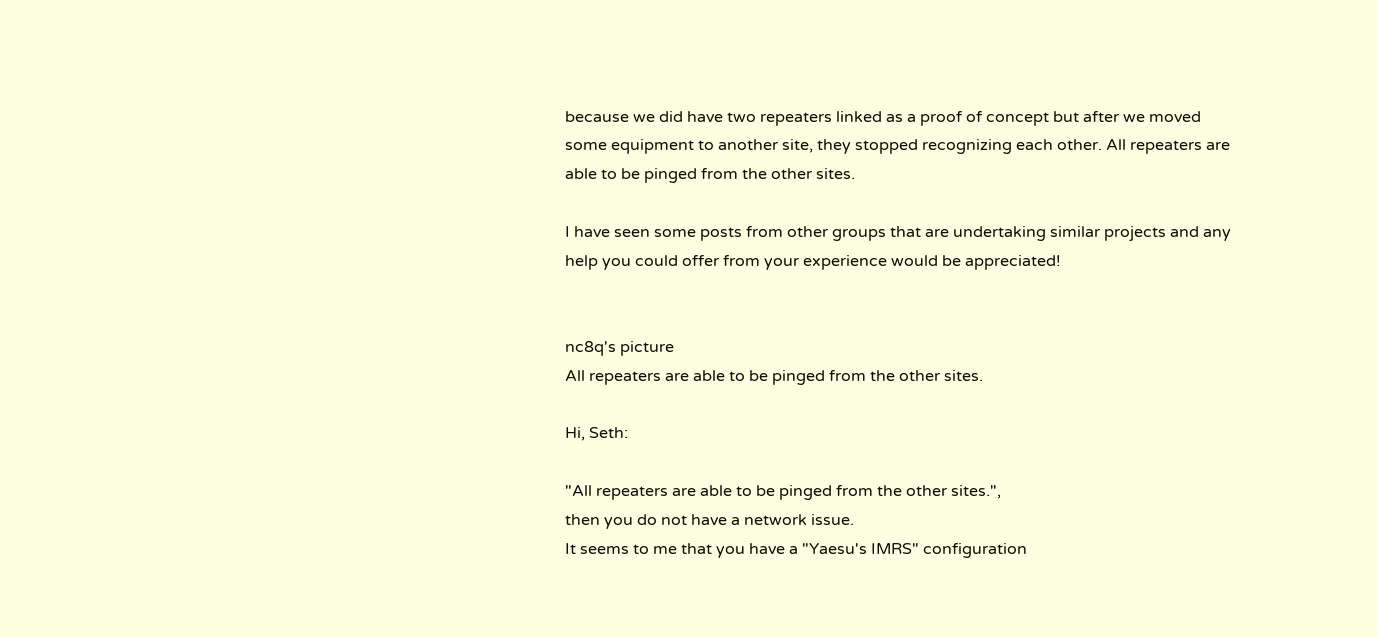because we did have two repeaters linked as a proof of concept but after we moved some equipment to another site, they stopped recognizing each other. All repeaters are able to be pinged from the other sites.

I have seen some posts from other groups that are undertaking similar projects and any help you could offer from your experience would be appreciated!


nc8q's picture
All repeaters are able to be pinged from the other sites.

Hi, Seth:

"All repeaters are able to be pinged from the other sites.",
then you do not have a network issue.
It seems to me that you have a "Yaesu's IMRS" configuration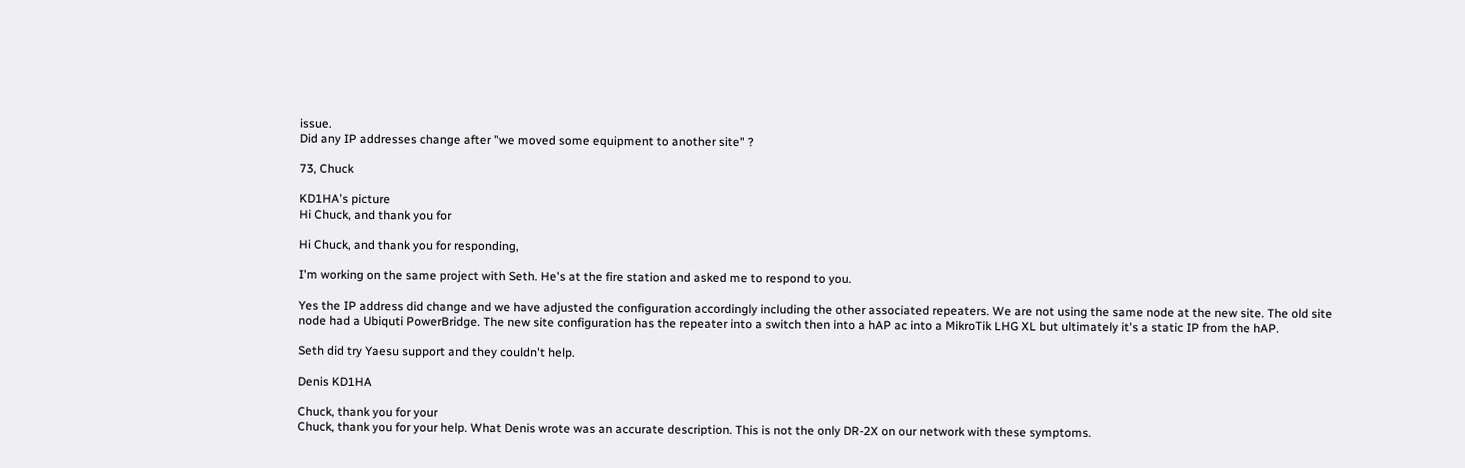issue.
Did any IP addresses change after "we moved some equipment to another site" ?

73, Chuck

KD1HA's picture
Hi Chuck, and thank you for

Hi Chuck, and thank you for responding,

I'm working on the same project with Seth. He's at the fire station and asked me to respond to you.

Yes the IP address did change and we have adjusted the configuration accordingly including the other associated repeaters. We are not using the same node at the new site. The old site node had a Ubiquti PowerBridge. The new site configuration has the repeater into a switch then into a hAP ac into a MikroTik LHG XL but ultimately it's a static IP from the hAP.

Seth did try Yaesu support and they couldn't help.

Denis KD1HA

Chuck, thank you for your
Chuck, thank you for your help. What Denis wrote was an accurate description. This is not the only DR-2X on our network with these symptoms.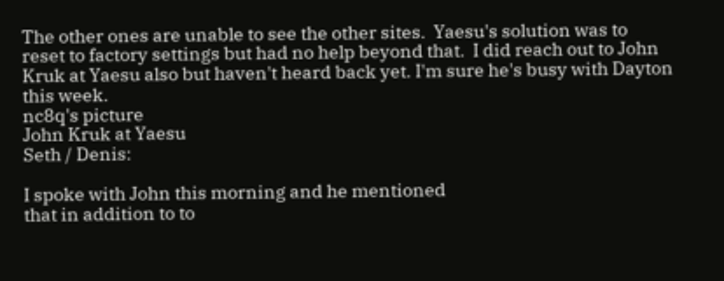The other ones are unable to see the other sites.  Yaesu's solution was to reset to factory settings but had no help beyond that.  I did reach out to John Kruk at Yaesu also but haven't heard back yet. I'm sure he's busy with Dayton this week.
nc8q's picture
John Kruk at Yaesu
Seth / Denis:

I spoke with John this morning and he mentioned
that in addition to to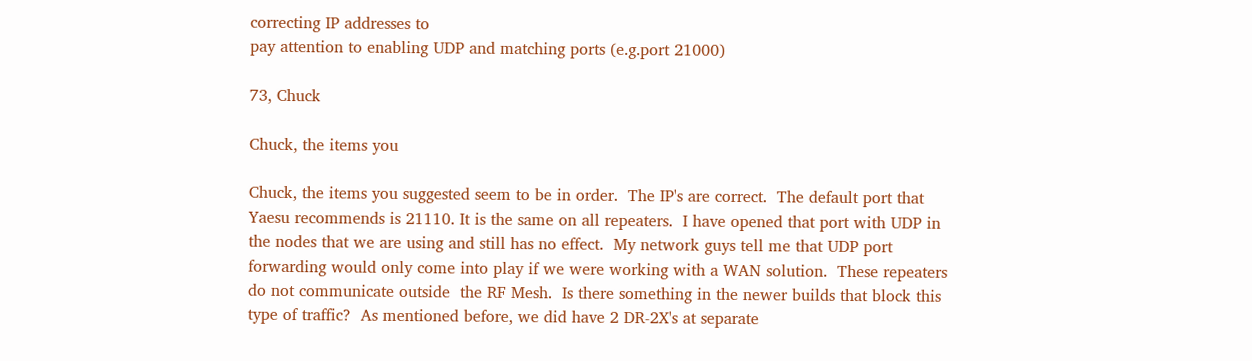correcting IP addresses to
pay attention to enabling UDP and matching ports (e.g.port 21000)

73, Chuck

Chuck, the items you

Chuck, the items you suggested seem to be in order.  The IP's are correct.  The default port that Yaesu recommends is 21110. It is the same on all repeaters.  I have opened that port with UDP in the nodes that we are using and still has no effect.  My network guys tell me that UDP port forwarding would only come into play if we were working with a WAN solution.  These repeaters do not communicate outside  the RF Mesh.  Is there something in the newer builds that block this type of traffic?  As mentioned before, we did have 2 DR-2X's at separate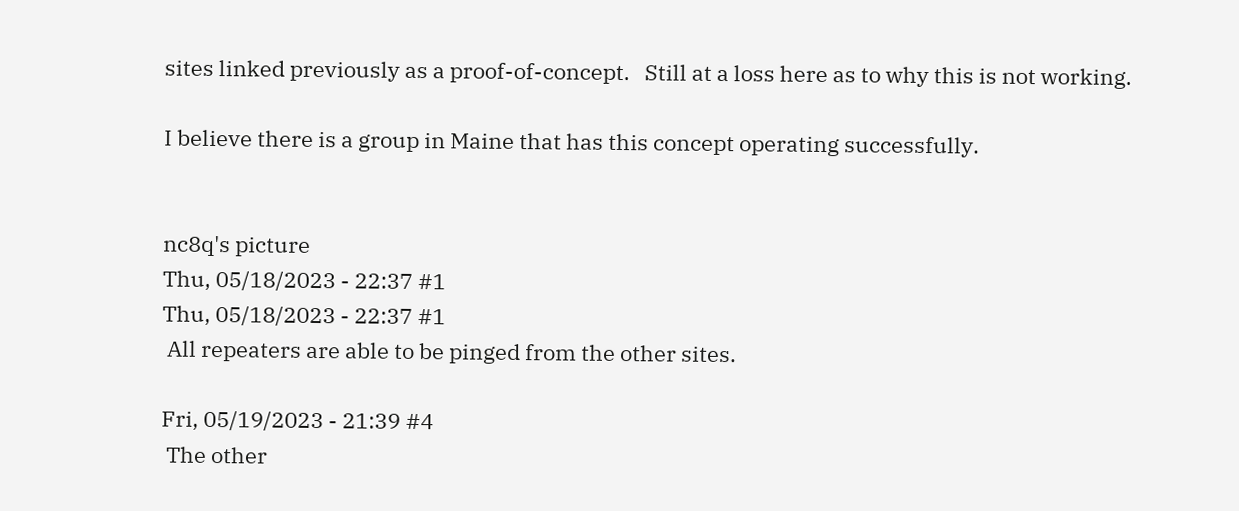sites linked previously as a proof-of-concept.   Still at a loss here as to why this is not working.

I believe there is a group in Maine that has this concept operating successfully.


nc8q's picture
Thu, 05/18/2023 - 22:37 #1
Thu, 05/18/2023 - 22:37 #1
 All repeaters are able to be pinged from the other sites.

Fri, 05/19/2023 - 21:39 #4
 The other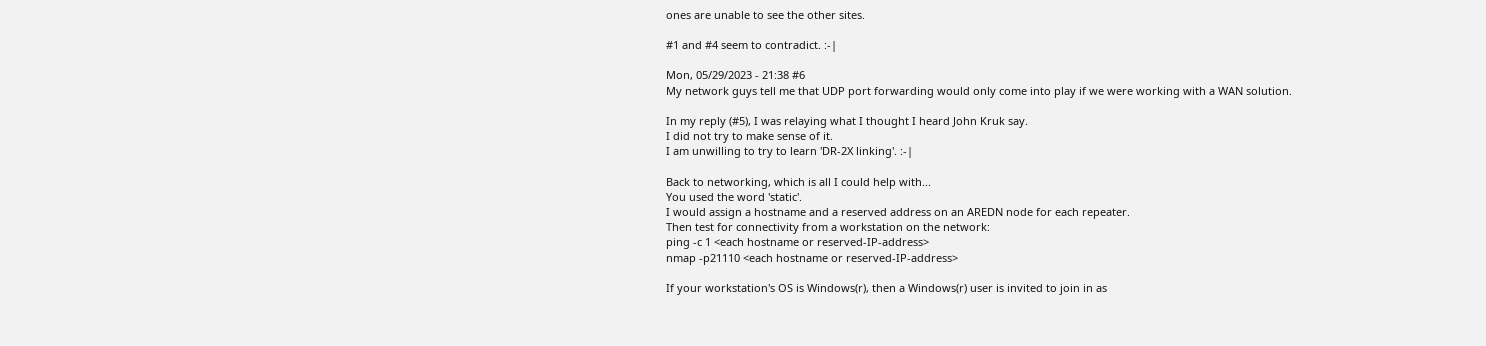ones are unable to see the other sites.

#1 and #4 seem to contradict. :-|

Mon, 05/29/2023 - 21:38 #6
My network guys tell me that UDP port forwarding would only come into play if we were working with a WAN solution.

In my reply (#5), I was relaying what I thought I heard John Kruk say.
I did not try to make sense of it.
I am unwilling to try to learn 'DR-2X linking'. :-|

Back to networking, which is all I could help with...
You used the word 'static'.
I would assign a hostname and a reserved address on an AREDN node for each repeater.
Then test for connectivity from a workstation on the network:
ping -c 1 <each hostname or reserved-IP-address>
nmap -p21110 <each hostname or reserved-IP-address>

If your workstation's OS is Windows(r), then a Windows(r) user is invited to join in as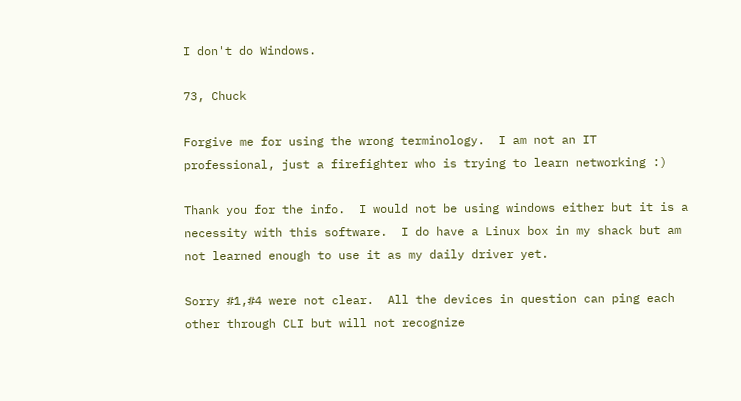I don't do Windows.

73, Chuck

Forgive me for using the wrong terminology.  I am not an IT professional, just a firefighter who is trying to learn networking :)

Thank you for the info.  I would not be using windows either but it is a necessity with this software.  I do have a Linux box in my shack but am not learned enough to use it as my daily driver yet.

Sorry #1,#4 were not clear.  All the devices in question can ping each other through CLI but will not recognize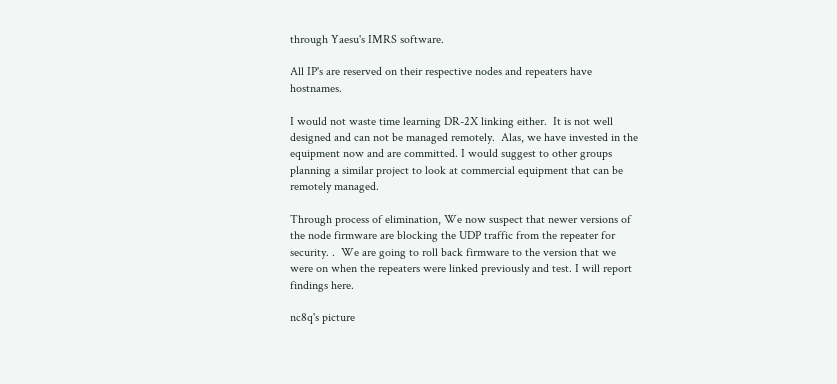through Yaesu's IMRS software.

All IP's are reserved on their respective nodes and repeaters have hostnames.

I would not waste time learning DR-2X linking either.  It is not well designed and can not be managed remotely.  Alas, we have invested in the equipment now and are committed. I would suggest to other groups planning a similar project to look at commercial equipment that can be remotely managed.

Through process of elimination, We now suspect that newer versions of the node firmware are blocking the UDP traffic from the repeater for security. .  We are going to roll back firmware to the version that we were on when the repeaters were linked previously and test. I will report findings here.

nc8q's picture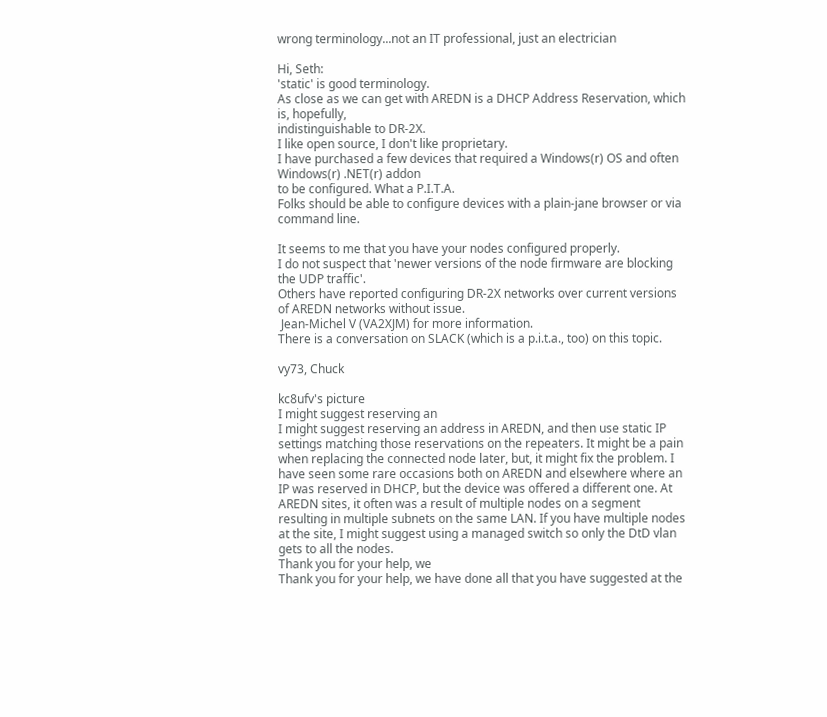wrong terminology...not an IT professional, just an electrician

Hi, Seth:
'static' is good terminology.
As close as we can get with AREDN is a DHCP Address Reservation, which is, hopefully,
indistinguishable to DR-2X.
I like open source, I don't like proprietary.
I have purchased a few devices that required a Windows(r) OS and often Windows(r) .NET(r) addon
to be configured. What a P.I.T.A.
Folks should be able to configure devices with a plain-jane browser or via command line.

It seems to me that you have your nodes configured properly.
I do not suspect that 'newer versions of the node firmware are blocking the UDP traffic'.
Others have reported configuring DR-2X networks over current versions of AREDN networks without issue.
 Jean-Michel V (VA2XJM) for more information.
There is a conversation on SLACK (which is a p.i.t.a., too) on this topic.

vy73, Chuck

kc8ufv's picture
I might suggest reserving an
I might suggest reserving an address in AREDN, and then use static IP settings matching those reservations on the repeaters. It might be a pain when replacing the connected node later, but, it might fix the problem. I have seen some rare occasions both on AREDN and elsewhere where an IP was reserved in DHCP, but the device was offered a different one. At AREDN sites, it often was a result of multiple nodes on a segment resulting in multiple subnets on the same LAN. If you have multiple nodes at the site, I might suggest using a managed switch so only the DtD vlan gets to all the nodes.
Thank you for your help, we
Thank you for your help, we have done all that you have suggested at the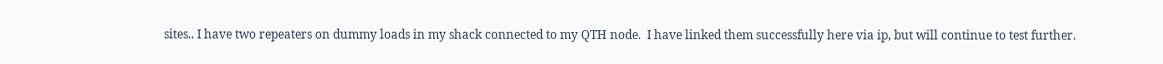sites.. I have two repeaters on dummy loads in my shack connected to my QTH node.  I have linked them successfully here via ip, but will continue to test further.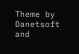Theme by Danetsoft and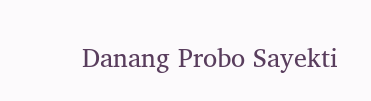Danang Probo Sayekti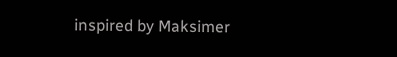inspired by Maksimer